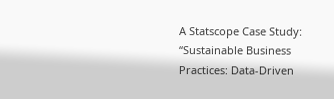A Statscope Case Study: “Sustainable Business Practices: Data-Driven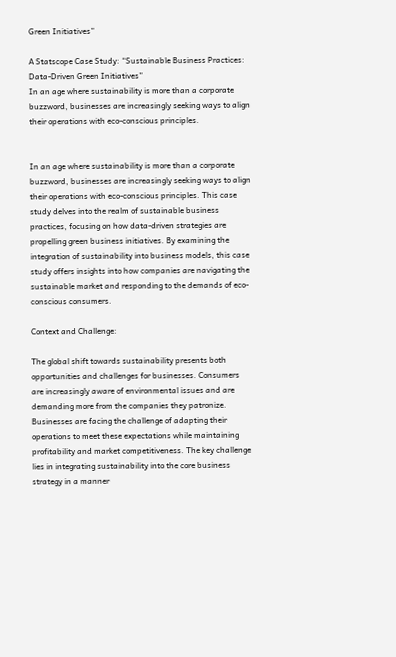Green Initiatives”

A Statscope Case Study: “Sustainable Business Practices: Data-Driven Green Initiatives”
In an age where sustainability is more than a corporate buzzword, businesses are increasingly seeking ways to align their operations with eco-conscious principles.


In an age where sustainability is more than a corporate buzzword, businesses are increasingly seeking ways to align their operations with eco-conscious principles. This case study delves into the realm of sustainable business practices, focusing on how data-driven strategies are propelling green business initiatives. By examining the integration of sustainability into business models, this case study offers insights into how companies are navigating the sustainable market and responding to the demands of eco-conscious consumers.

Context and Challenge:

The global shift towards sustainability presents both opportunities and challenges for businesses. Consumers are increasingly aware of environmental issues and are demanding more from the companies they patronize. Businesses are facing the challenge of adapting their operations to meet these expectations while maintaining profitability and market competitiveness. The key challenge lies in integrating sustainability into the core business strategy in a manner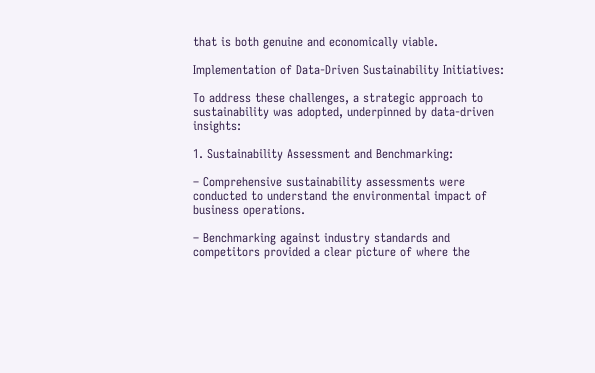that is both genuine and economically viable.

Implementation of Data-Driven Sustainability Initiatives:

To address these challenges, a strategic approach to sustainability was adopted, underpinned by data-driven insights:

1. Sustainability Assessment and Benchmarking:

– Comprehensive sustainability assessments were conducted to understand the environmental impact of business operations.

– Benchmarking against industry standards and competitors provided a clear picture of where the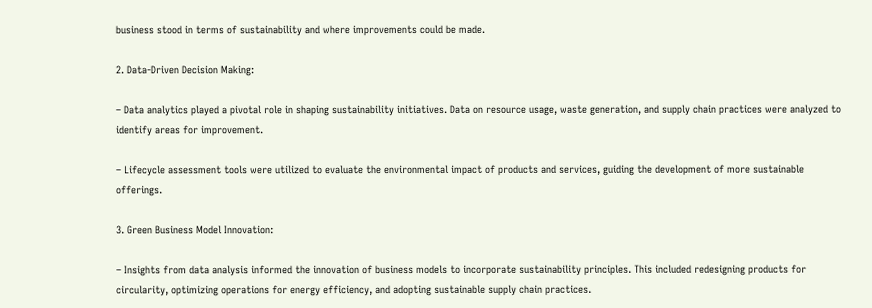business stood in terms of sustainability and where improvements could be made.

2. Data-Driven Decision Making:

– Data analytics played a pivotal role in shaping sustainability initiatives. Data on resource usage, waste generation, and supply chain practices were analyzed to identify areas for improvement.

– Lifecycle assessment tools were utilized to evaluate the environmental impact of products and services, guiding the development of more sustainable offerings.

3. Green Business Model Innovation:

– Insights from data analysis informed the innovation of business models to incorporate sustainability principles. This included redesigning products for circularity, optimizing operations for energy efficiency, and adopting sustainable supply chain practices.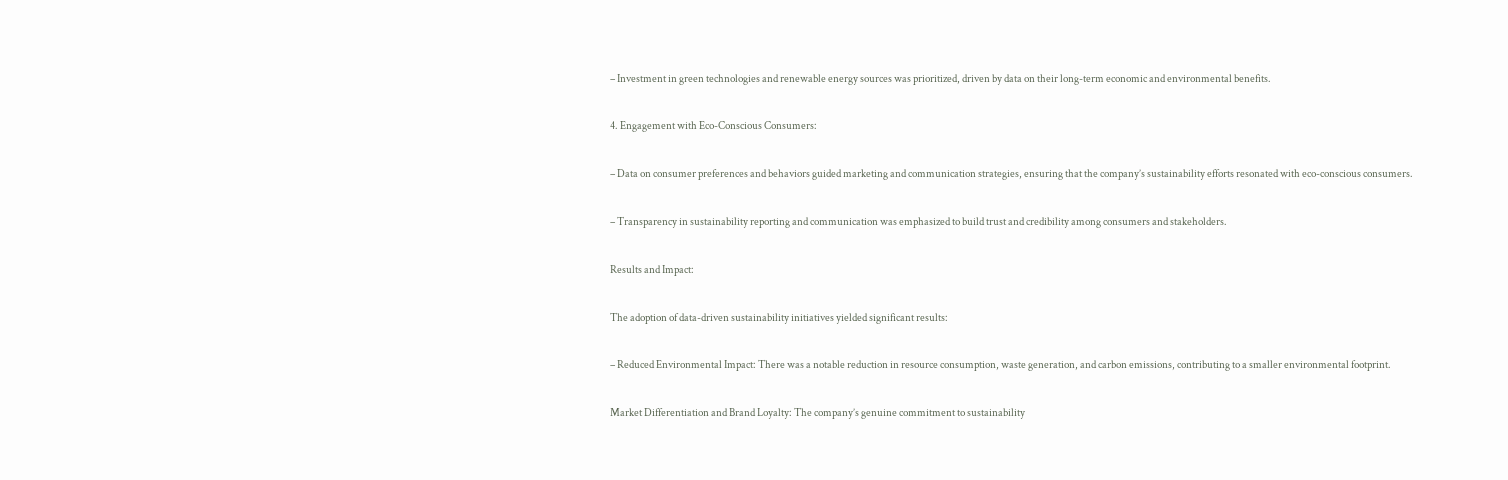– Investment in green technologies and renewable energy sources was prioritized, driven by data on their long-term economic and environmental benefits.

4. Engagement with Eco-Conscious Consumers:

– Data on consumer preferences and behaviors guided marketing and communication strategies, ensuring that the company’s sustainability efforts resonated with eco-conscious consumers.

– Transparency in sustainability reporting and communication was emphasized to build trust and credibility among consumers and stakeholders.

Results and Impact:

The adoption of data-driven sustainability initiatives yielded significant results:

– Reduced Environmental Impact: There was a notable reduction in resource consumption, waste generation, and carbon emissions, contributing to a smaller environmental footprint.

Market Differentiation and Brand Loyalty: The company’s genuine commitment to sustainability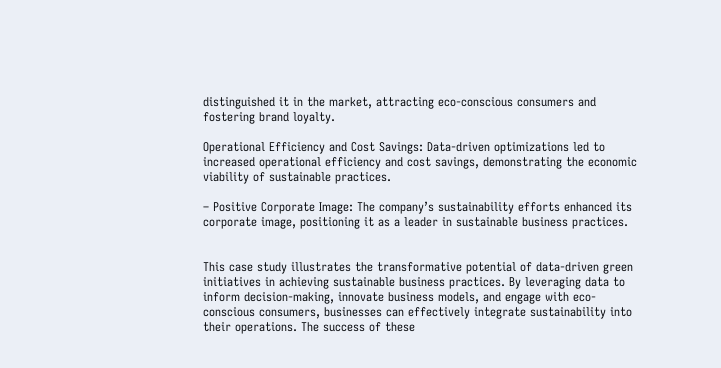distinguished it in the market, attracting eco-conscious consumers and fostering brand loyalty.

Operational Efficiency and Cost Savings: Data-driven optimizations led to increased operational efficiency and cost savings, demonstrating the economic viability of sustainable practices.

– Positive Corporate Image: The company’s sustainability efforts enhanced its corporate image, positioning it as a leader in sustainable business practices.


This case study illustrates the transformative potential of data-driven green initiatives in achieving sustainable business practices. By leveraging data to inform decision-making, innovate business models, and engage with eco-conscious consumers, businesses can effectively integrate sustainability into their operations. The success of these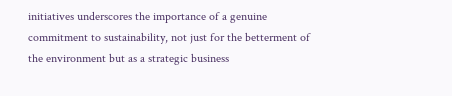initiatives underscores the importance of a genuine commitment to sustainability, not just for the betterment of the environment but as a strategic business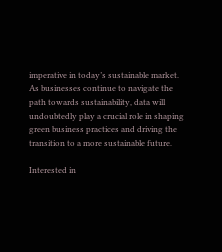imperative in today’s sustainable market. As businesses continue to navigate the path towards sustainability, data will undoubtedly play a crucial role in shaping green business practices and driving the transition to a more sustainable future.

Interested in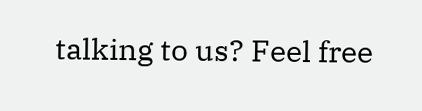talking to us? Feel free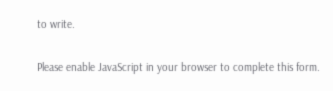to write.

Please enable JavaScript in your browser to complete this form.